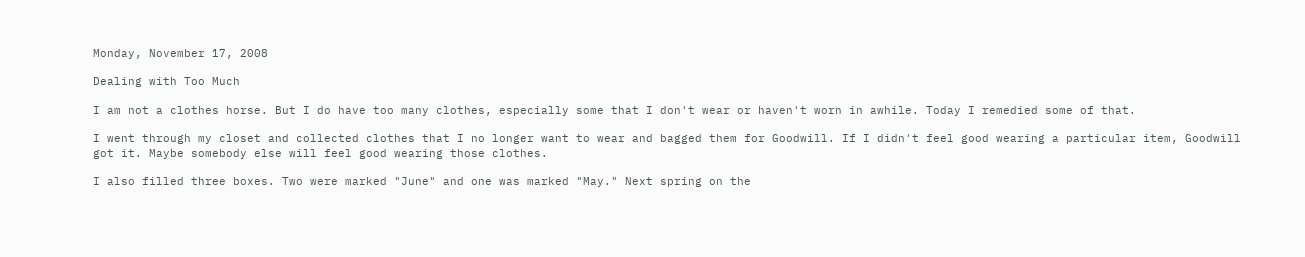Monday, November 17, 2008

Dealing with Too Much

I am not a clothes horse. But I do have too many clothes, especially some that I don't wear or haven't worn in awhile. Today I remedied some of that.

I went through my closet and collected clothes that I no longer want to wear and bagged them for Goodwill. If I didn't feel good wearing a particular item, Goodwill got it. Maybe somebody else will feel good wearing those clothes.

I also filled three boxes. Two were marked "June" and one was marked "May." Next spring on the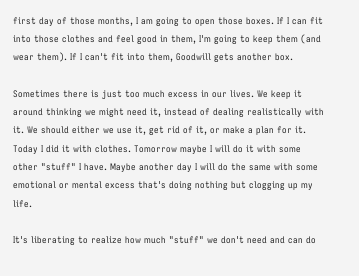first day of those months, I am going to open those boxes. If I can fit into those clothes and feel good in them, I'm going to keep them (and wear them). If I can't fit into them, Goodwill gets another box.

Sometimes there is just too much excess in our lives. We keep it around thinking we might need it, instead of dealing realistically with it. We should either we use it, get rid of it, or make a plan for it. Today I did it with clothes. Tomorrow maybe I will do it with some other "stuff" I have. Maybe another day I will do the same with some emotional or mental excess that's doing nothing but clogging up my life.

It's liberating to realize how much "stuff" we don't need and can do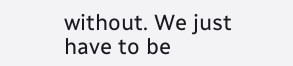without. We just have to be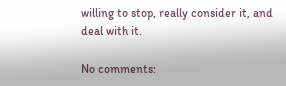willing to stop, really consider it, and deal with it.

No comments: